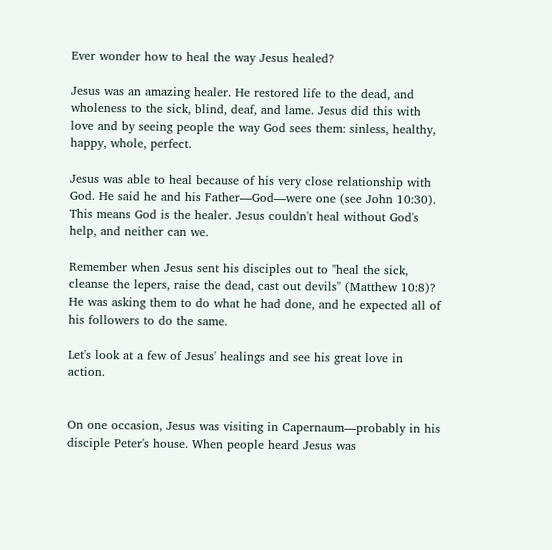Ever wonder how to heal the way Jesus healed?

Jesus was an amazing healer. He restored life to the dead, and wholeness to the sick, blind, deaf, and lame. Jesus did this with love and by seeing people the way God sees them: sinless, healthy, happy, whole, perfect.

Jesus was able to heal because of his very close relationship with God. He said he and his Father—God—were one (see John 10:30). This means God is the healer. Jesus couldn't heal without God's help, and neither can we.

Remember when Jesus sent his disciples out to "heal the sick, cleanse the lepers, raise the dead, cast out devils" (Matthew 10:8)? He was asking them to do what he had done, and he expected all of his followers to do the same.

Let's look at a few of Jesus' healings and see his great love in action.


On one occasion, Jesus was visiting in Capernaum—probably in his disciple Peter's house. When people heard Jesus was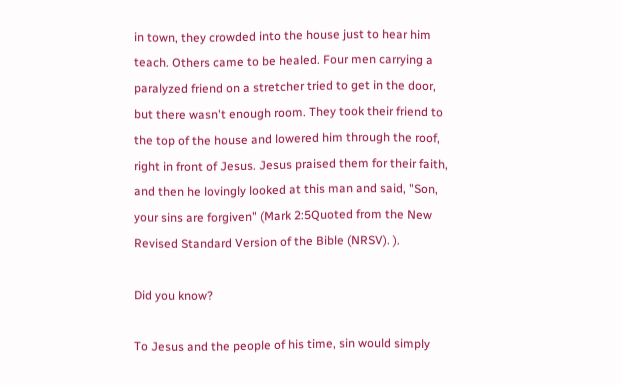in town, they crowded into the house just to hear him teach. Others came to be healed. Four men carrying a paralyzed friend on a stretcher tried to get in the door, but there wasn't enough room. They took their friend to the top of the house and lowered him through the roof, right in front of Jesus. Jesus praised them for their faith, and then he lovingly looked at this man and said, "Son, your sins are forgiven" (Mark 2:5Quoted from the New Revised Standard Version of the Bible (NRSV). ).

Did you know?

To Jesus and the people of his time, sin would simply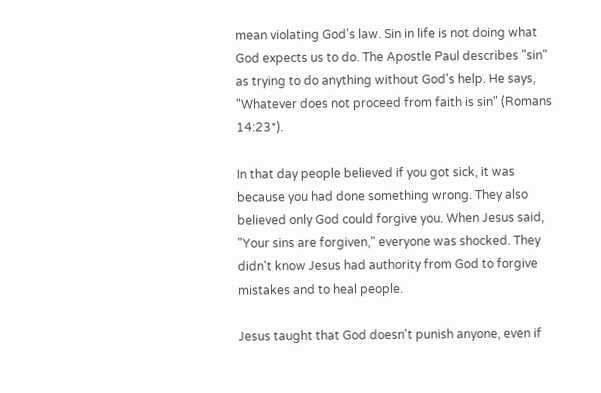mean violating God's law. Sin in life is not doing what God expects us to do. The Apostle Paul describes "sin" as trying to do anything without God's help. He says, "Whatever does not proceed from faith is sin" (Romans 14:23*).

In that day people believed if you got sick, it was because you had done something wrong. They also believed only God could forgive you. When Jesus said, "Your sins are forgiven," everyone was shocked. They didn't know Jesus had authority from God to forgive mistakes and to heal people.

Jesus taught that God doesn't punish anyone, even if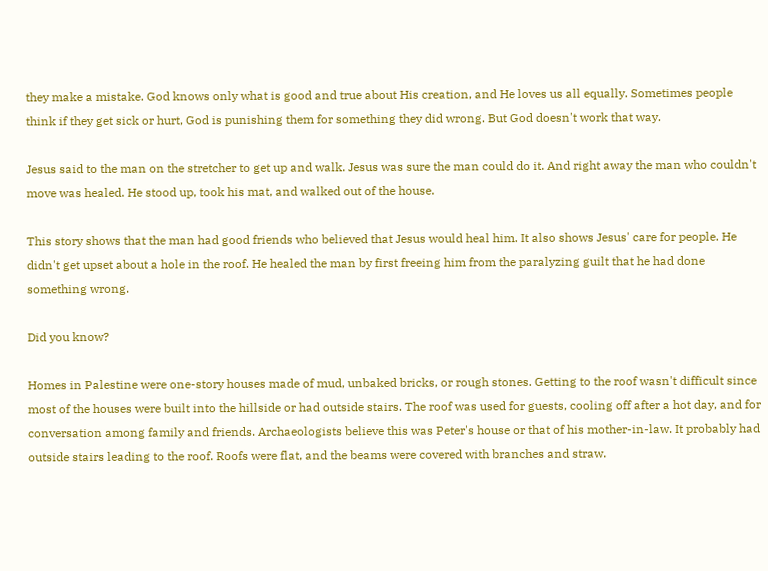they make a mistake. God knows only what is good and true about His creation, and He loves us all equally. Sometimes people think if they get sick or hurt, God is punishing them for something they did wrong. But God doesn't work that way.

Jesus said to the man on the stretcher to get up and walk. Jesus was sure the man could do it. And right away the man who couldn't move was healed. He stood up, took his mat, and walked out of the house.

This story shows that the man had good friends who believed that Jesus would heal him. It also shows Jesus' care for people. He didn't get upset about a hole in the roof. He healed the man by first freeing him from the paralyzing guilt that he had done something wrong.

Did you know?

Homes in Palestine were one-story houses made of mud, unbaked bricks, or rough stones. Getting to the roof wasn't difficult since most of the houses were built into the hillside or had outside stairs. The roof was used for guests, cooling off after a hot day, and for conversation among family and friends. Archaeologists believe this was Peter's house or that of his mother-in-law. It probably had outside stairs leading to the roof. Roofs were flat, and the beams were covered with branches and straw.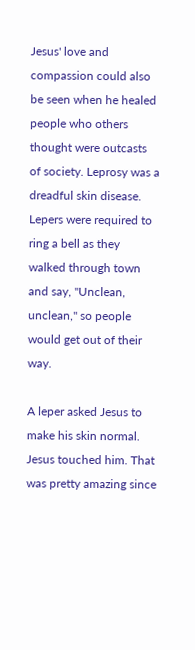Jesus' love and compassion could also be seen when he healed people who others thought were outcasts of society. Leprosy was a dreadful skin disease. Lepers were required to ring a bell as they walked through town and say, "Unclean, unclean," so people would get out of their way.

A leper asked Jesus to make his skin normal. Jesus touched him. That was pretty amazing since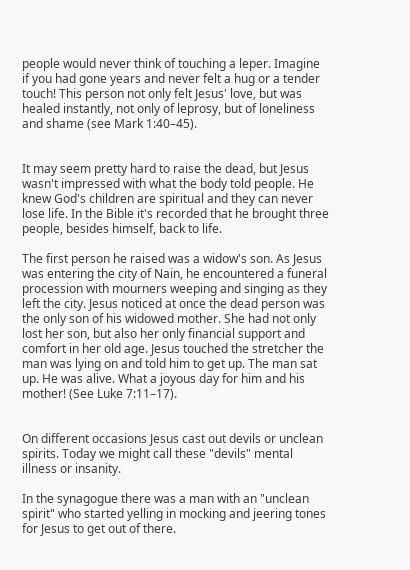people would never think of touching a leper. Imagine if you had gone years and never felt a hug or a tender touch! This person not only felt Jesus' love, but was healed instantly, not only of leprosy, but of loneliness and shame (see Mark 1:40–45).


It may seem pretty hard to raise the dead, but Jesus wasn't impressed with what the body told people. He knew God's children are spiritual and they can never lose life. In the Bible it's recorded that he brought three people, besides himself, back to life.

The first person he raised was a widow's son. As Jesus was entering the city of Nain, he encountered a funeral procession with mourners weeping and singing as they left the city. Jesus noticed at once the dead person was the only son of his widowed mother. She had not only lost her son, but also her only financial support and comfort in her old age. Jesus touched the stretcher the man was lying on and told him to get up. The man sat up. He was alive. What a joyous day for him and his mother! (See Luke 7:11–17).


On different occasions Jesus cast out devils or unclean spirits. Today we might call these "devils" mental illness or insanity.

In the synagogue there was a man with an "unclean spirit" who started yelling in mocking and jeering tones for Jesus to get out of there.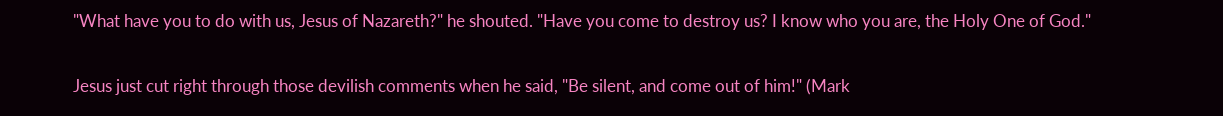"What have you to do with us, Jesus of Nazareth?" he shouted. "Have you come to destroy us? I know who you are, the Holy One of God."

Jesus just cut right through those devilish comments when he said, "Be silent, and come out of him!" (Mark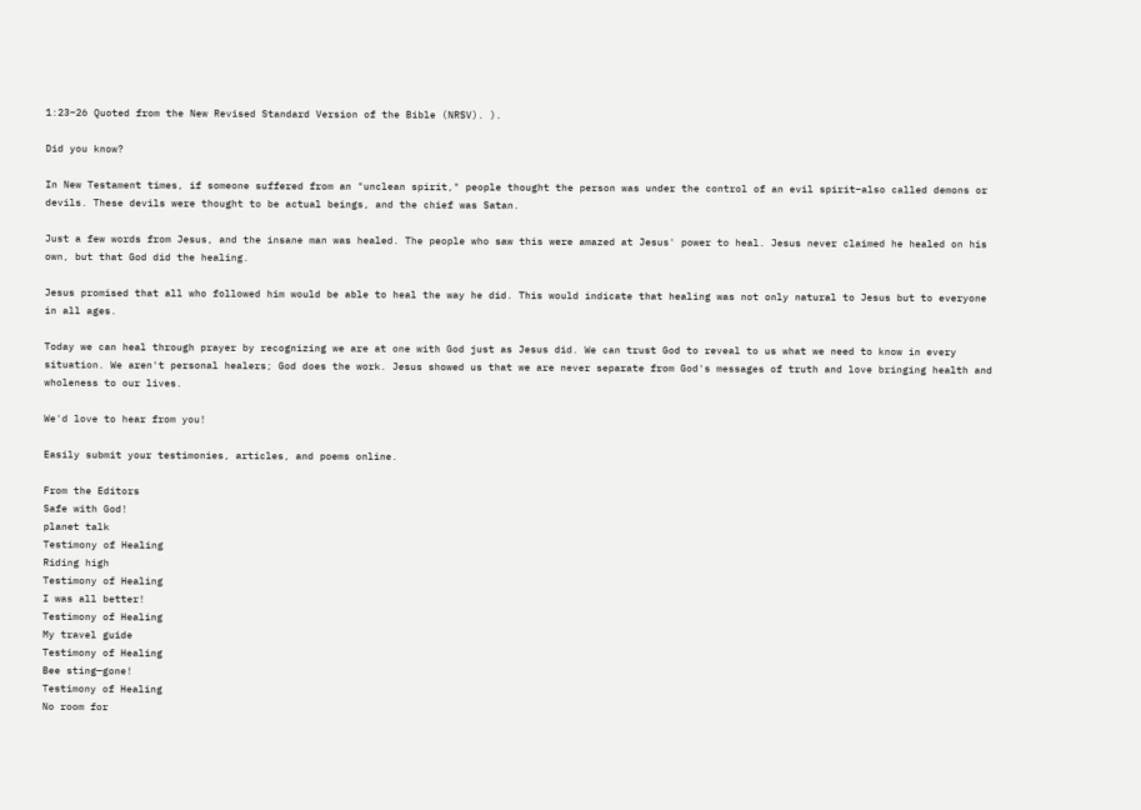1:23–26 Quoted from the New Revised Standard Version of the Bible (NRSV). ).

Did you know?

In New Testament times, if someone suffered from an "unclean spirit," people thought the person was under the control of an evil spirit–also called demons or devils. These devils were thought to be actual beings, and the chief was Satan.

Just a few words from Jesus, and the insane man was healed. The people who saw this were amazed at Jesus' power to heal. Jesus never claimed he healed on his own, but that God did the healing.

Jesus promised that all who followed him would be able to heal the way he did. This would indicate that healing was not only natural to Jesus but to everyone in all ages.

Today we can heal through prayer by recognizing we are at one with God just as Jesus did. We can trust God to reveal to us what we need to know in every situation. We aren't personal healers; God does the work. Jesus showed us that we are never separate from God's messages of truth and love bringing health and wholeness to our lives.

We'd love to hear from you!

Easily submit your testimonies, articles, and poems online.

From the Editors
Safe with God!
planet talk
Testimony of Healing
Riding high
Testimony of Healing
I was all better!
Testimony of Healing
My travel guide
Testimony of Healing
Bee sting—gone!
Testimony of Healing
No room for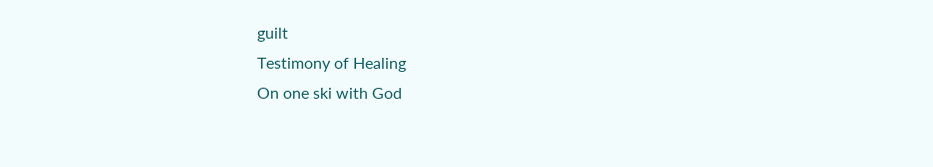guilt
Testimony of Healing
On one ski with God